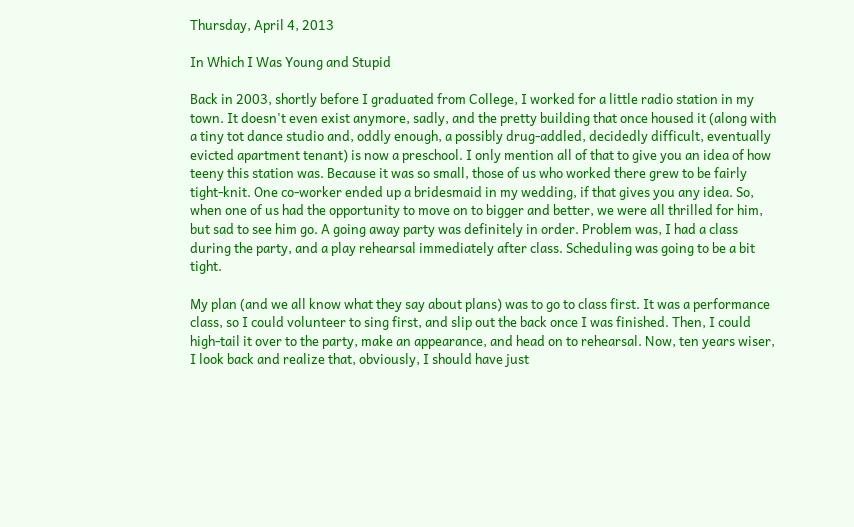Thursday, April 4, 2013

In Which I Was Young and Stupid

Back in 2003, shortly before I graduated from College, I worked for a little radio station in my town. It doesn't even exist anymore, sadly, and the pretty building that once housed it (along with a tiny tot dance studio and, oddly enough, a possibly drug-addled, decidedly difficult, eventually evicted apartment tenant) is now a preschool. I only mention all of that to give you an idea of how teeny this station was. Because it was so small, those of us who worked there grew to be fairly tight-knit. One co-worker ended up a bridesmaid in my wedding, if that gives you any idea. So, when one of us had the opportunity to move on to bigger and better, we were all thrilled for him, but sad to see him go. A going away party was definitely in order. Problem was, I had a class during the party, and a play rehearsal immediately after class. Scheduling was going to be a bit tight.

My plan (and we all know what they say about plans) was to go to class first. It was a performance class, so I could volunteer to sing first, and slip out the back once I was finished. Then, I could high-tail it over to the party, make an appearance, and head on to rehearsal. Now, ten years wiser, I look back and realize that, obviously, I should have just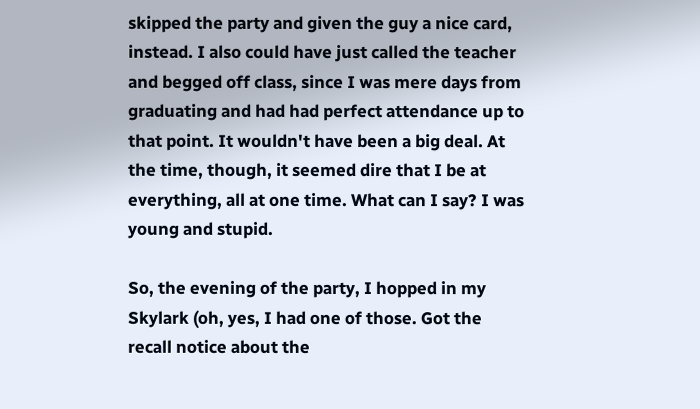skipped the party and given the guy a nice card, instead. I also could have just called the teacher and begged off class, since I was mere days from graduating and had had perfect attendance up to that point. It wouldn't have been a big deal. At the time, though, it seemed dire that I be at everything, all at one time. What can I say? I was young and stupid.

So, the evening of the party, I hopped in my Skylark (oh, yes, I had one of those. Got the recall notice about the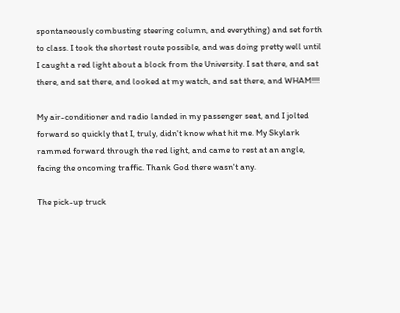spontaneously combusting steering column, and everything) and set forth to class. I took the shortest route possible, and was doing pretty well until I caught a red light about a block from the University. I sat there, and sat there, and sat there, and looked at my watch, and sat there, and WHAM!!!!

My air-conditioner and radio landed in my passenger seat, and I jolted forward so quickly that I, truly, didn't know what hit me. My Skylark rammed forward through the red light, and came to rest at an angle, facing the oncoming traffic. Thank God there wasn't any.

The pick-up truck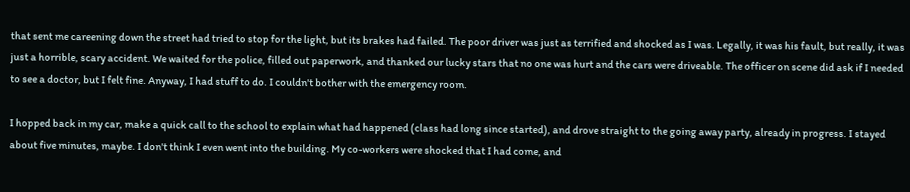that sent me careening down the street had tried to stop for the light, but its brakes had failed. The poor driver was just as terrified and shocked as I was. Legally, it was his fault, but really, it was just a horrible, scary accident. We waited for the police, filled out paperwork, and thanked our lucky stars that no one was hurt and the cars were driveable. The officer on scene did ask if I needed to see a doctor, but I felt fine. Anyway, I had stuff to do. I couldn't bother with the emergency room.

I hopped back in my car, make a quick call to the school to explain what had happened (class had long since started), and drove straight to the going away party, already in progress. I stayed about five minutes, maybe. I don't think I even went into the building. My co-workers were shocked that I had come, and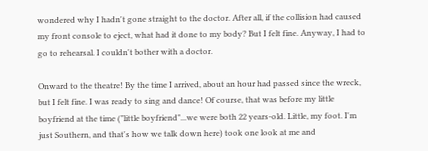wondered why I hadn't gone straight to the doctor. After all, if the collision had caused my front console to eject, what had it done to my body? But I felt fine. Anyway, I had to go to rehearsal. I couldn't bother with a doctor.

Onward to the theatre! By the time I arrived, about an hour had passed since the wreck, but I felt fine. I was ready to sing and dance! Of course, that was before my little boyfriend at the time ("little boyfriend"...we were both 22 years-old. Little, my foot. I'm just Southern, and that's how we talk down here) took one look at me and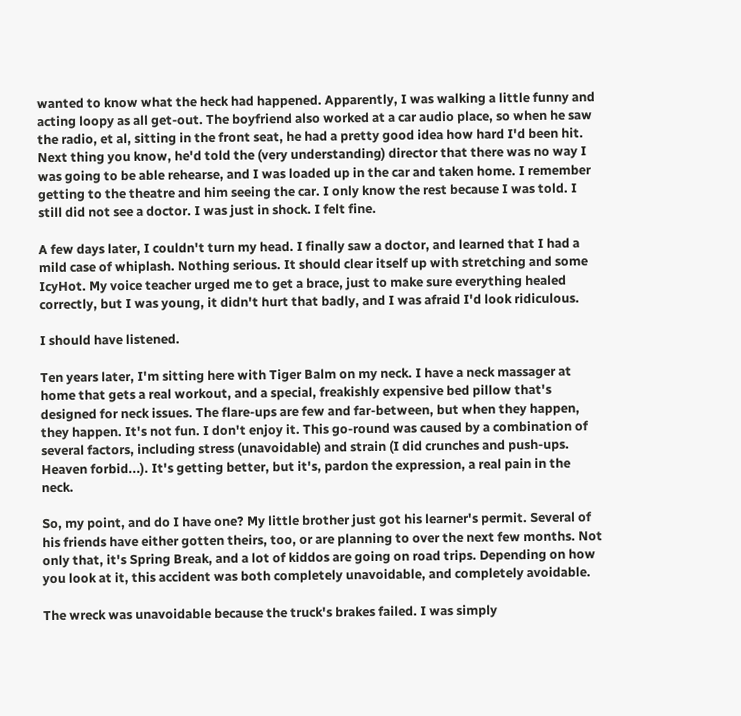wanted to know what the heck had happened. Apparently, I was walking a little funny and acting loopy as all get-out. The boyfriend also worked at a car audio place, so when he saw the radio, et al, sitting in the front seat, he had a pretty good idea how hard I'd been hit. Next thing you know, he'd told the (very understanding) director that there was no way I was going to be able rehearse, and I was loaded up in the car and taken home. I remember getting to the theatre and him seeing the car. I only know the rest because I was told. I still did not see a doctor. I was just in shock. I felt fine.

A few days later, I couldn't turn my head. I finally saw a doctor, and learned that I had a mild case of whiplash. Nothing serious. It should clear itself up with stretching and some IcyHot. My voice teacher urged me to get a brace, just to make sure everything healed correctly, but I was young, it didn't hurt that badly, and I was afraid I'd look ridiculous.

I should have listened.

Ten years later, I'm sitting here with Tiger Balm on my neck. I have a neck massager at home that gets a real workout, and a special, freakishly expensive bed pillow that's designed for neck issues. The flare-ups are few and far-between, but when they happen, they happen. It's not fun. I don't enjoy it. This go-round was caused by a combination of several factors, including stress (unavoidable) and strain (I did crunches and push-ups. Heaven forbid...). It's getting better, but it's, pardon the expression, a real pain in the neck.

So, my point, and do I have one? My little brother just got his learner's permit. Several of his friends have either gotten theirs, too, or are planning to over the next few months. Not only that, it's Spring Break, and a lot of kiddos are going on road trips. Depending on how you look at it, this accident was both completely unavoidable, and completely avoidable.

The wreck was unavoidable because the truck's brakes failed. I was simply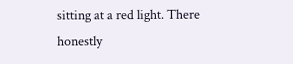sitting at a red light. There honestly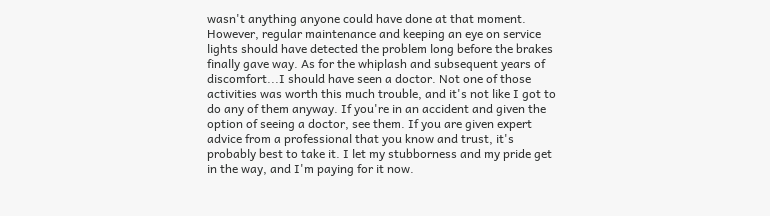wasn't anything anyone could have done at that moment. However, regular maintenance and keeping an eye on service lights should have detected the problem long before the brakes finally gave way. As for the whiplash and subsequent years of discomfort...I should have seen a doctor. Not one of those activities was worth this much trouble, and it's not like I got to do any of them anyway. If you're in an accident and given the option of seeing a doctor, see them. If you are given expert advice from a professional that you know and trust, it's probably best to take it. I let my stubborness and my pride get in the way, and I'm paying for it now.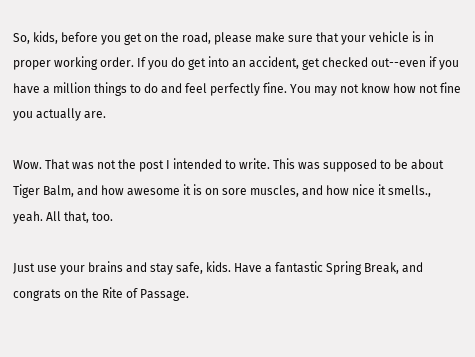So, kids, before you get on the road, please make sure that your vehicle is in proper working order. If you do get into an accident, get checked out--even if you have a million things to do and feel perfectly fine. You may not know how not fine you actually are.

Wow. That was not the post I intended to write. This was supposed to be about Tiger Balm, and how awesome it is on sore muscles, and how nice it smells., yeah. All that, too.

Just use your brains and stay safe, kids. Have a fantastic Spring Break, and congrats on the Rite of Passage.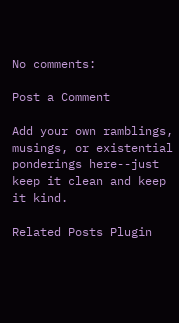No comments:

Post a Comment

Add your own ramblings, musings, or existential ponderings here--just keep it clean and keep it kind.

Related Posts Plugin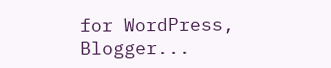for WordPress, Blogger...